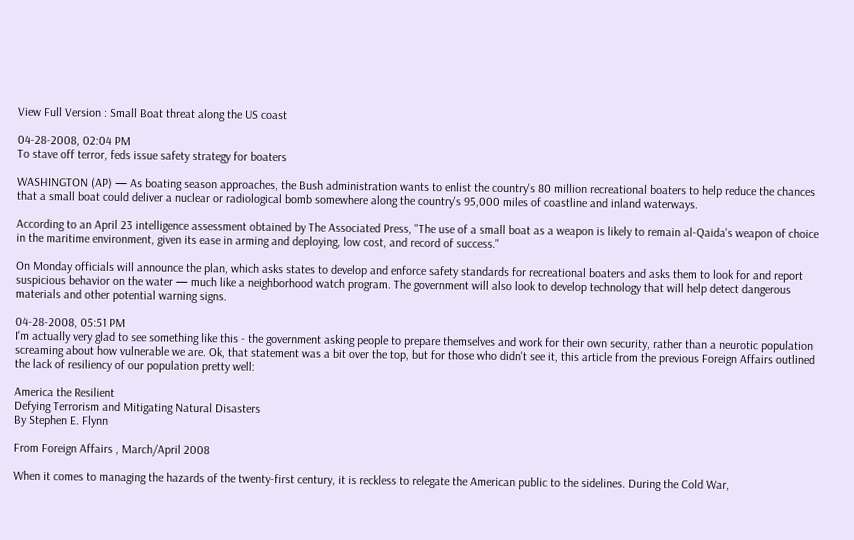View Full Version : Small Boat threat along the US coast

04-28-2008, 02:04 PM
To stave off terror, feds issue safety strategy for boaters

WASHINGTON (AP) — As boating season approaches, the Bush administration wants to enlist the country's 80 million recreational boaters to help reduce the chances that a small boat could deliver a nuclear or radiological bomb somewhere along the country's 95,000 miles of coastline and inland waterways.

According to an April 23 intelligence assessment obtained by The Associated Press, "The use of a small boat as a weapon is likely to remain al-Qaida's weapon of choice in the maritime environment, given its ease in arming and deploying, low cost, and record of success."

On Monday officials will announce the plan, which asks states to develop and enforce safety standards for recreational boaters and asks them to look for and report suspicious behavior on the water — much like a neighborhood watch program. The government will also look to develop technology that will help detect dangerous materials and other potential warning signs.

04-28-2008, 05:51 PM
I'm actually very glad to see something like this - the government asking people to prepare themselves and work for their own security, rather than a neurotic population screaming about how vulnerable we are. Ok, that statement was a bit over the top, but for those who didn't see it, this article from the previous Foreign Affairs outlined the lack of resiliency of our population pretty well:

America the Resilient
Defying Terrorism and Mitigating Natural Disasters
By Stephen E. Flynn

From Foreign Affairs , March/April 2008

When it comes to managing the hazards of the twenty-first century, it is reckless to relegate the American public to the sidelines. During the Cold War,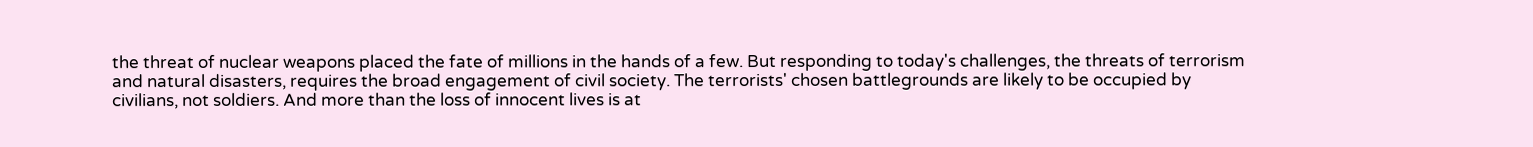the threat of nuclear weapons placed the fate of millions in the hands of a few. But responding to today's challenges, the threats of terrorism and natural disasters, requires the broad engagement of civil society. The terrorists' chosen battlegrounds are likely to be occupied by civilians, not soldiers. And more than the loss of innocent lives is at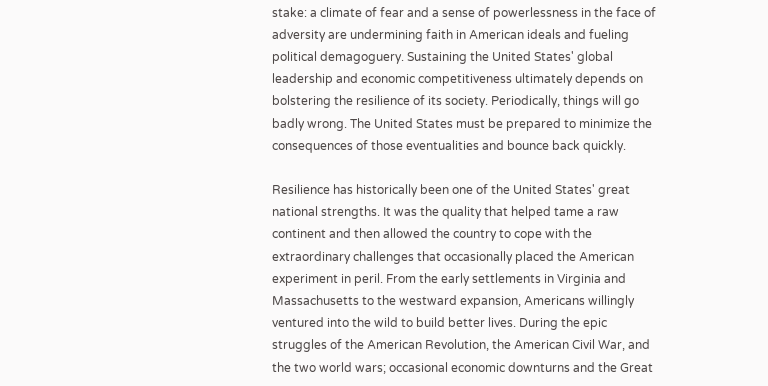stake: a climate of fear and a sense of powerlessness in the face of adversity are undermining faith in American ideals and fueling political demagoguery. Sustaining the United States' global leadership and economic competitiveness ultimately depends on bolstering the resilience of its society. Periodically, things will go badly wrong. The United States must be prepared to minimize the consequences of those eventualities and bounce back quickly.

Resilience has historically been one of the United States' great national strengths. It was the quality that helped tame a raw continent and then allowed the country to cope with the extraordinary challenges that occasionally placed the American experiment in peril. From the early settlements in Virginia and Massachusetts to the westward expansion, Americans willingly ventured into the wild to build better lives. During the epic struggles of the American Revolution, the American Civil War, and the two world wars; occasional economic downturns and the Great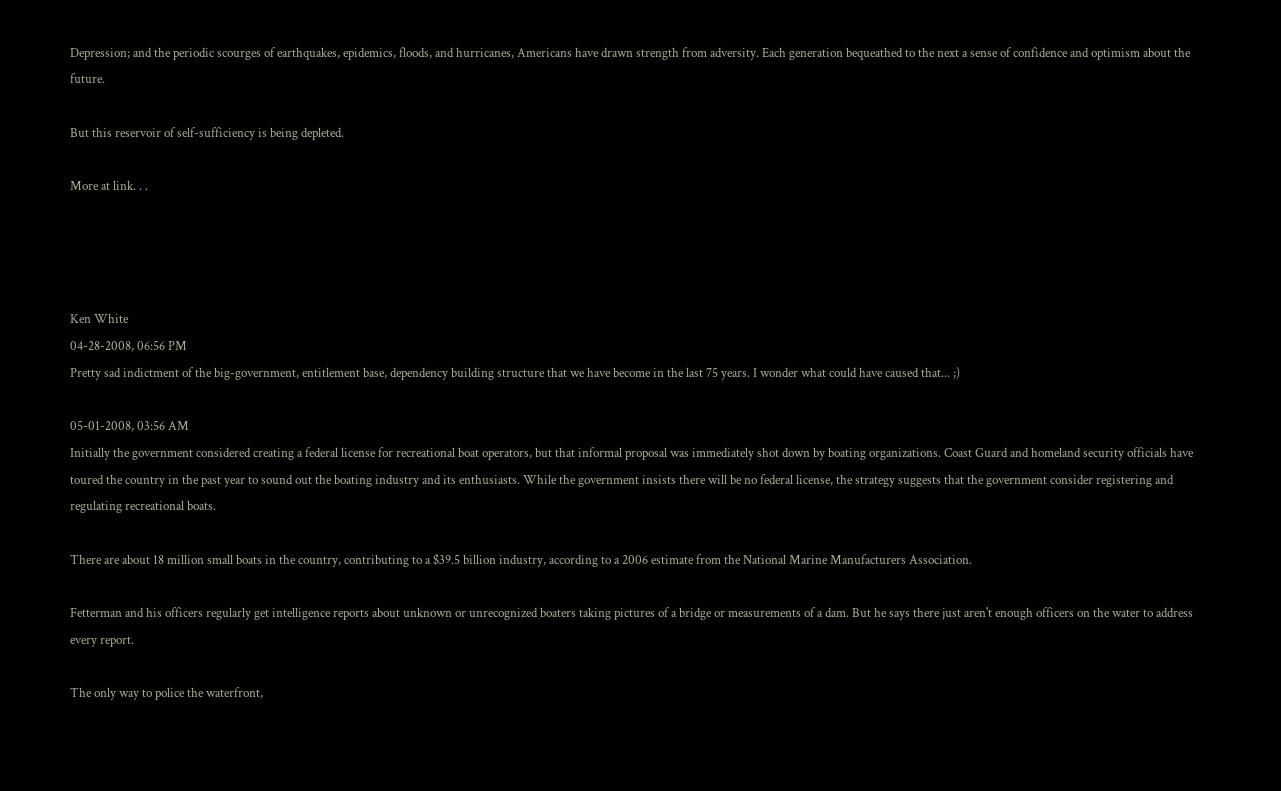Depression; and the periodic scourges of earthquakes, epidemics, floods, and hurricanes, Americans have drawn strength from adversity. Each generation bequeathed to the next a sense of confidence and optimism about the future.

But this reservoir of self-sufficiency is being depleted.

More at link. . .




Ken White
04-28-2008, 06:56 PM
Pretty sad indictment of the big-government, entitlement base, dependency building structure that we have become in the last 75 years. I wonder what could have caused that... ;)

05-01-2008, 03:56 AM
Initially the government considered creating a federal license for recreational boat operators, but that informal proposal was immediately shot down by boating organizations. Coast Guard and homeland security officials have toured the country in the past year to sound out the boating industry and its enthusiasts. While the government insists there will be no federal license, the strategy suggests that the government consider registering and regulating recreational boats.

There are about 18 million small boats in the country, contributing to a $39.5 billion industry, according to a 2006 estimate from the National Marine Manufacturers Association.

Fetterman and his officers regularly get intelligence reports about unknown or unrecognized boaters taking pictures of a bridge or measurements of a dam. But he says there just aren't enough officers on the water to address every report.

The only way to police the waterfront,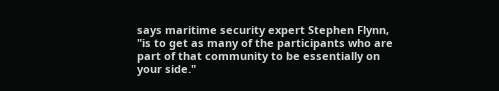says maritime security expert Stephen Flynn, "is to get as many of the participants who are part of that community to be essentially on your side."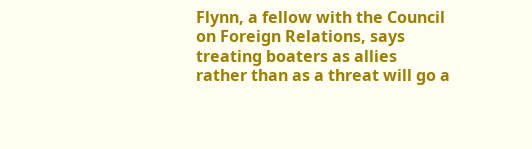Flynn, a fellow with the Council on Foreign Relations, says treating boaters as allies rather than as a threat will go a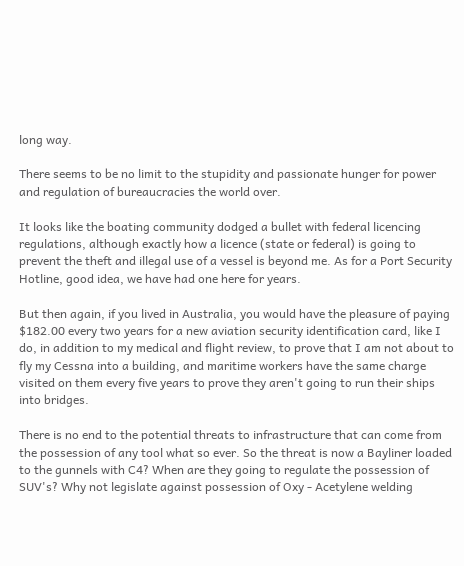long way.

There seems to be no limit to the stupidity and passionate hunger for power and regulation of bureaucracies the world over.

It looks like the boating community dodged a bullet with federal licencing regulations, although exactly how a licence (state or federal) is going to prevent the theft and illegal use of a vessel is beyond me. As for a Port Security Hotline, good idea, we have had one here for years.

But then again, if you lived in Australia, you would have the pleasure of paying $182.00 every two years for a new aviation security identification card, like I do, in addition to my medical and flight review, to prove that I am not about to fly my Cessna into a building, and maritime workers have the same charge visited on them every five years to prove they aren't going to run their ships into bridges.

There is no end to the potential threats to infrastructure that can come from the possession of any tool what so ever. So the threat is now a Bayliner loaded to the gunnels with C4? When are they going to regulate the possession of SUV's? Why not legislate against possession of Oxy - Acetylene welding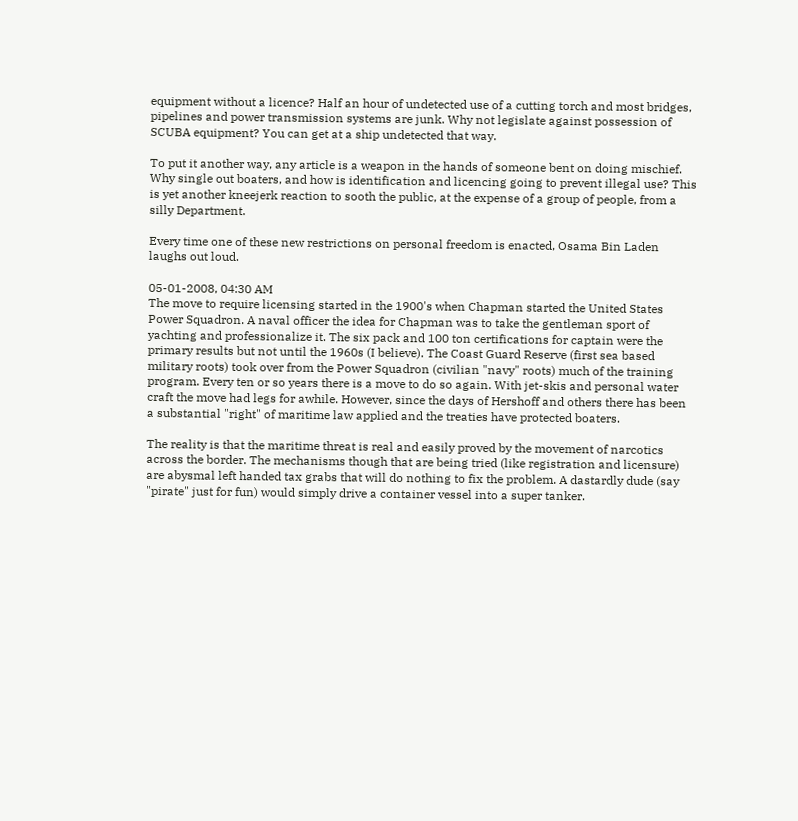equipment without a licence? Half an hour of undetected use of a cutting torch and most bridges, pipelines and power transmission systems are junk. Why not legislate against possession of SCUBA equipment? You can get at a ship undetected that way.

To put it another way, any article is a weapon in the hands of someone bent on doing mischief. Why single out boaters, and how is identification and licencing going to prevent illegal use? This is yet another kneejerk reaction to sooth the public, at the expense of a group of people, from a silly Department.

Every time one of these new restrictions on personal freedom is enacted, Osama Bin Laden laughs out loud.

05-01-2008, 04:30 AM
The move to require licensing started in the 1900's when Chapman started the United States Power Squadron. A naval officer the idea for Chapman was to take the gentleman sport of yachting and professionalize it. The six pack and 100 ton certifications for captain were the primary results but not until the 1960s (I believe). The Coast Guard Reserve (first sea based military roots) took over from the Power Squadron (civilian "navy" roots) much of the training program. Every ten or so years there is a move to do so again. With jet-skis and personal water craft the move had legs for awhile. However, since the days of Hershoff and others there has been a substantial "right" of maritime law applied and the treaties have protected boaters.

The reality is that the maritime threat is real and easily proved by the movement of narcotics across the border. The mechanisms though that are being tried (like registration and licensure) are abysmal left handed tax grabs that will do nothing to fix the problem. A dastardly dude (say "pirate" just for fun) would simply drive a container vessel into a super tanker.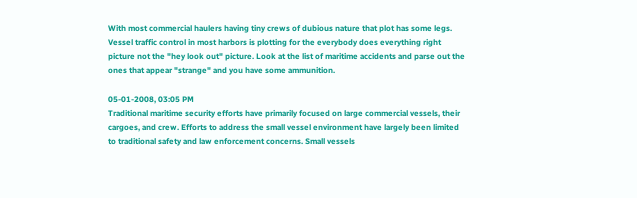With most commercial haulers having tiny crews of dubious nature that plot has some legs. Vessel traffic control in most harbors is plotting for the everybody does everything right picture not the "hey look out" picture. Look at the list of maritime accidents and parse out the ones that appear "strange" and you have some ammunition.

05-01-2008, 03:05 PM
Traditional maritime security efforts have primarily focused on large commercial vessels, their cargoes, and crew. Efforts to address the small vessel environment have largely been limited to traditional safety and law enforcement concerns. Small vessels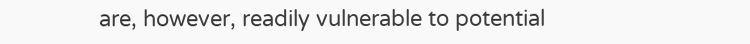are, however, readily vulnerable to potential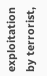exploitation by terrorist,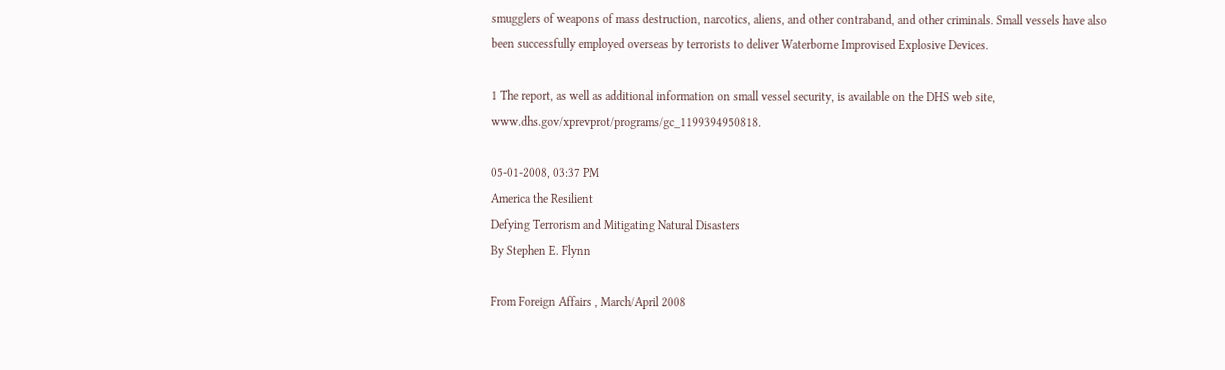smugglers of weapons of mass destruction, narcotics, aliens, and other contraband, and other criminals. Small vessels have also been successfully employed overseas by terrorists to deliver Waterborne Improvised Explosive Devices.

1 The report, as well as additional information on small vessel security, is available on the DHS web site, www.dhs.gov/xprevprot/programs/gc_1199394950818.

05-01-2008, 03:37 PM
America the Resilient
Defying Terrorism and Mitigating Natural Disasters
By Stephen E. Flynn

From Foreign Affairs , March/April 2008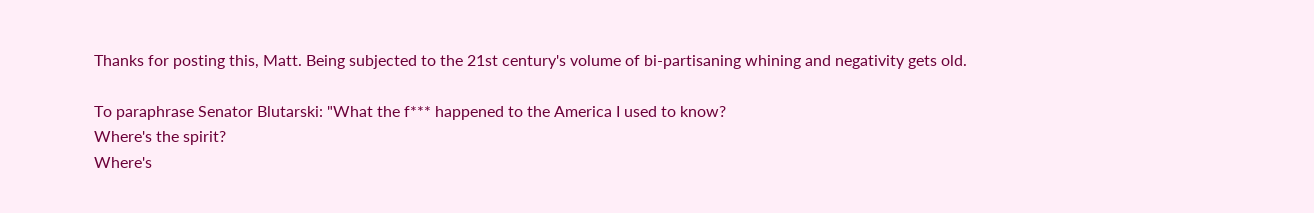Thanks for posting this, Matt. Being subjected to the 21st century's volume of bi-partisaning whining and negativity gets old.

To paraphrase Senator Blutarski: "What the f*** happened to the America I used to know?
Where's the spirit?
Where's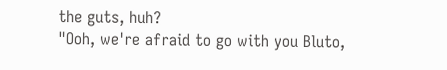the guts, huh?
"Ooh, we're afraid to go with you Bluto,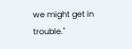we might get in trouble."